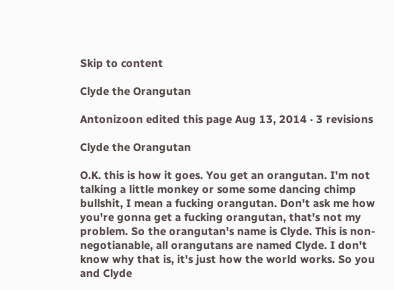Skip to content

Clyde the Orangutan

Antonizoon edited this page Aug 13, 2014 · 3 revisions

Clyde the Orangutan

O.K. this is how it goes. You get an orangutan. I'm not talking a little monkey or some some dancing chimp bullshit, I mean a fucking orangutan. Don't ask me how you're gonna get a fucking orangutan, that's not my problem. So the orangutan's name is Clyde. This is non-negotianable, all orangutans are named Clyde. I don't know why that is, it's just how the world works. So you and Clyde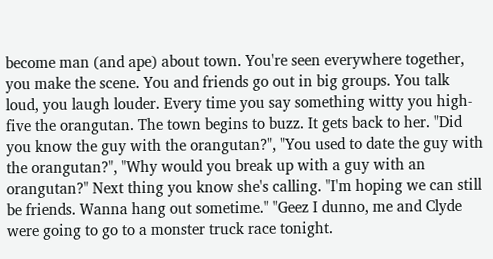become man (and ape) about town. You're seen everywhere together, you make the scene. You and friends go out in big groups. You talk loud, you laugh louder. Every time you say something witty you high-five the orangutan. The town begins to buzz. It gets back to her. "Did you know the guy with the orangutan?", "You used to date the guy with the orangutan?", "Why would you break up with a guy with an orangutan?" Next thing you know she's calling. "I'm hoping we can still be friends. Wanna hang out sometime." "Geez I dunno, me and Clyde were going to go to a monster truck race tonight.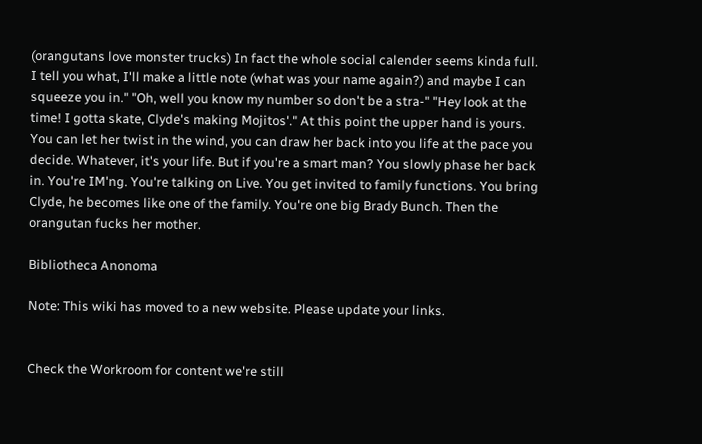(orangutans love monster trucks) In fact the whole social calender seems kinda full. I tell you what, I'll make a little note (what was your name again?) and maybe I can squeeze you in." "Oh, well you know my number so don't be a stra-" "Hey look at the time! I gotta skate, Clyde's making Mojitos'." At this point the upper hand is yours. You can let her twist in the wind, you can draw her back into you life at the pace you decide. Whatever, it's your life. But if you're a smart man? You slowly phase her back in. You're IM'ng. You're talking on Live. You get invited to family functions. You bring Clyde, he becomes like one of the family. You're one big Brady Bunch. Then the orangutan fucks her mother.

Bibliotheca Anonoma

Note: This wiki has moved to a new website. Please update your links.


Check the Workroom for content we're still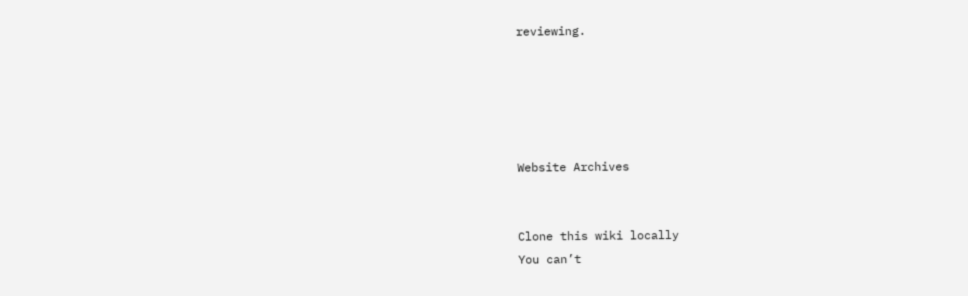reviewing.





Website Archives


Clone this wiki locally
You can’t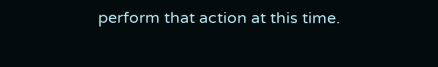perform that action at this time.